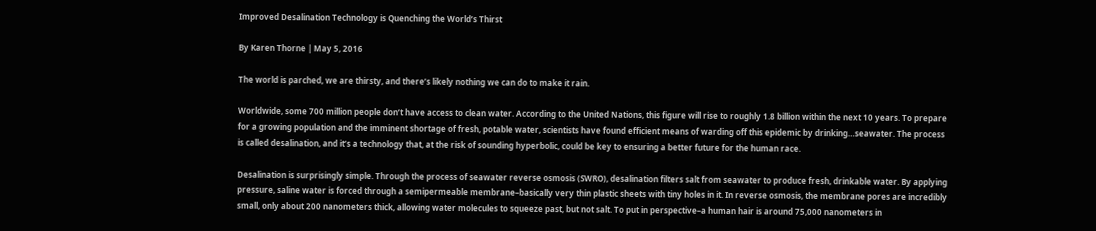Improved Desalination Technology is Quenching the World’s Thirst

By Karen Thorne | May 5, 2016

The world is parched, we are thirsty, and there’s likely nothing we can do to make it rain.

Worldwide, some 700 million people don’t have access to clean water. According to the United Nations, this figure will rise to roughly 1.8 billion within the next 10 years. To prepare for a growing population and the imminent shortage of fresh, potable water, scientists have found efficient means of warding off this epidemic by drinking…seawater. The process is called desalination, and it’s a technology that, at the risk of sounding hyperbolic, could be key to ensuring a better future for the human race.

Desalination is surprisingly simple. Through the process of seawater reverse osmosis (SWRO), desalination filters salt from seawater to produce fresh, drinkable water. By applying pressure, saline water is forced through a semipermeable membrane–basically very thin plastic sheets with tiny holes in it. In reverse osmosis, the membrane pores are incredibly small, only about 200 nanometers thick, allowing water molecules to squeeze past, but not salt. To put in perspective–a human hair is around 75,000 nanometers in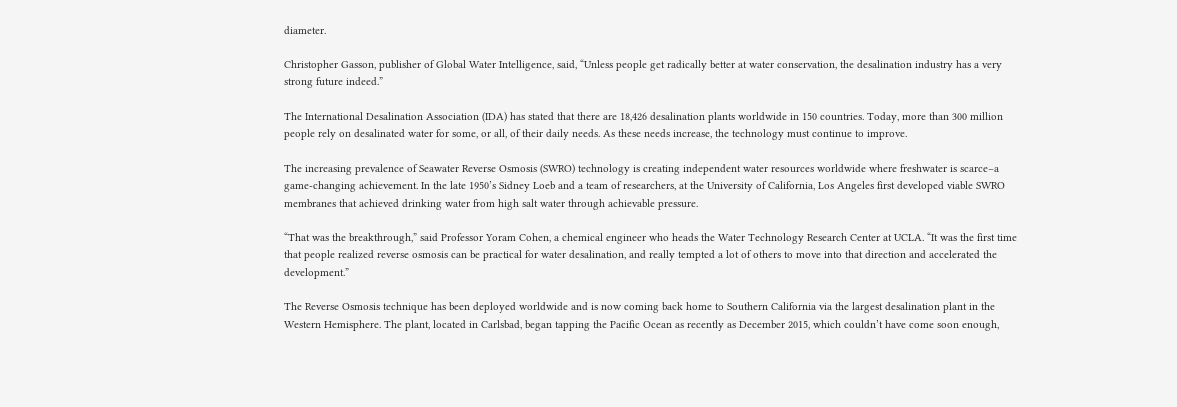diameter.

Christopher Gasson, publisher of Global Water Intelligence, said, “Unless people get radically better at water conservation, the desalination industry has a very strong future indeed.”

The International Desalination Association (IDA) has stated that there are 18,426 desalination plants worldwide in 150 countries. Today, more than 300 million people rely on desalinated water for some, or all, of their daily needs. As these needs increase, the technology must continue to improve.

The increasing prevalence of Seawater Reverse Osmosis (SWRO) technology is creating independent water resources worldwide where freshwater is scarce–a game-changing achievement. In the late 1950’s Sidney Loeb and a team of researchers, at the University of California, Los Angeles first developed viable SWRO membranes that achieved drinking water from high salt water through achievable pressure.

“That was the breakthrough,” said Professor Yoram Cohen, a chemical engineer who heads the Water Technology Research Center at UCLA. “It was the first time that people realized reverse osmosis can be practical for water desalination, and really tempted a lot of others to move into that direction and accelerated the development.”

The Reverse Osmosis technique has been deployed worldwide and is now coming back home to Southern California via the largest desalination plant in the Western Hemisphere. The plant, located in Carlsbad, began tapping the Pacific Ocean as recently as December 2015, which couldn’t have come soon enough,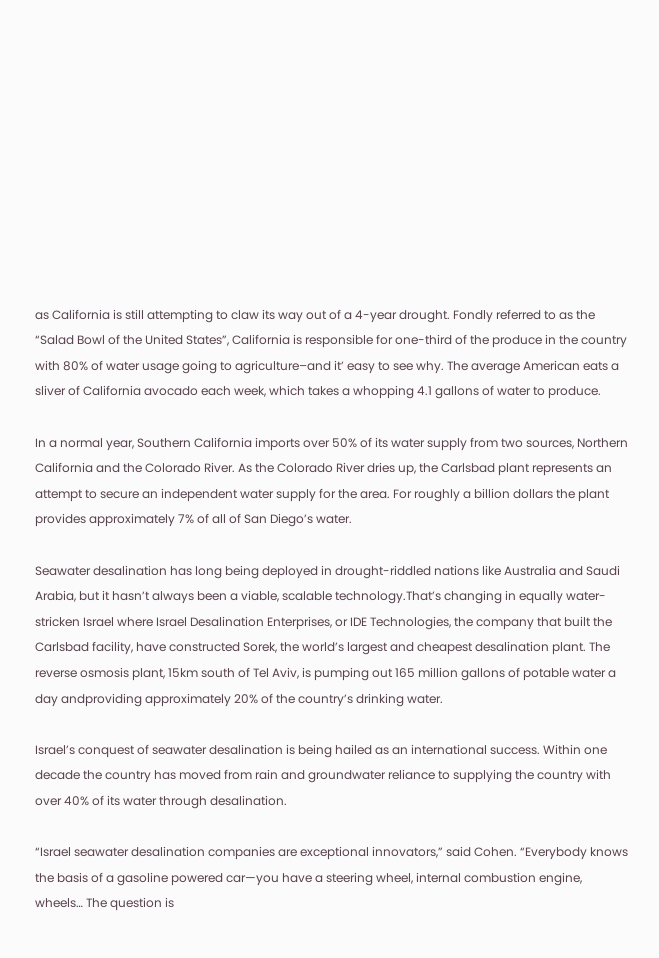as California is still attempting to claw its way out of a 4-year drought. Fondly referred to as the “Salad Bowl of the United States”, California is responsible for one-third of the produce in the country with 80% of water usage going to agriculture–and it’ easy to see why. The average American eats a sliver of California avocado each week, which takes a whopping 4.1 gallons of water to produce.

In a normal year, Southern California imports over 50% of its water supply from two sources, Northern California and the Colorado River. As the Colorado River dries up, the Carlsbad plant represents an attempt to secure an independent water supply for the area. For roughly a billion dollars the plant provides approximately 7% of all of San Diego’s water.

Seawater desalination has long being deployed in drought-riddled nations like Australia and Saudi Arabia, but it hasn’t always been a viable, scalable technology.That’s changing in equally water-stricken Israel where Israel Desalination Enterprises, or IDE Technologies, the company that built the Carlsbad facility, have constructed Sorek, the world’s largest and cheapest desalination plant. The reverse osmosis plant, 15km south of Tel Aviv, is pumping out 165 million gallons of potable water a day andproviding approximately 20% of the country’s drinking water.

Israel’s conquest of seawater desalination is being hailed as an international success. Within one decade the country has moved from rain and groundwater reliance to supplying the country with over 40% of its water through desalination.

“Israel seawater desalination companies are exceptional innovators,” said Cohen. “Everybody knows the basis of a gasoline powered car—you have a steering wheel, internal combustion engine, wheels… The question is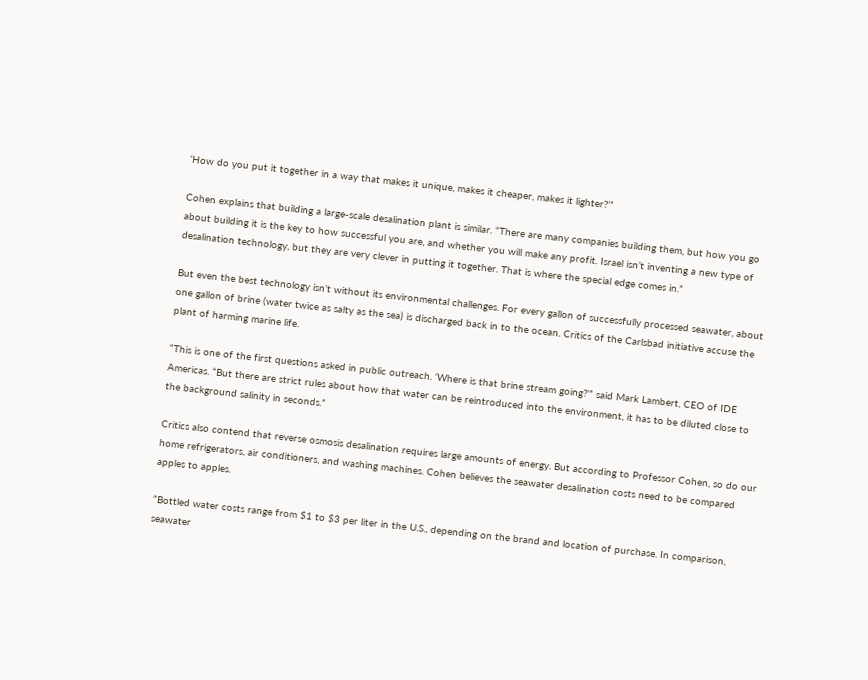‘How do you put it together in a way that makes it unique, makes it cheaper, makes it lighter?’”

Cohen explains that building a large-scale desalination plant is similar. “There are many companies building them, but how you go about building it is the key to how successful you are, and whether you will make any profit. Israel isn’t inventing a new type of desalination technology, but they are very clever in putting it together. That is where the special edge comes in.”

But even the best technology isn’t without its environmental challenges. For every gallon of successfully processed seawater, about one gallon of brine (water twice as salty as the sea) is discharged back in to the ocean. Critics of the Carlsbad initiative accuse the plant of harming marine life.

“This is one of the first questions asked in public outreach. ‘Where is that brine stream going?’” said Mark Lambert, CEO of IDE Americas. “But there are strict rules about how that water can be reintroduced into the environment, it has to be diluted close to the background salinity in seconds.”

Critics also contend that reverse osmosis desalination requires large amounts of energy. But according to Professor Cohen, so do our home refrigerators, air conditioners, and washing machines. Cohen believes the seawater desalination costs need to be compared apples to apples.

“Bottled water costs range from $1 to $3 per liter in the U.S., depending on the brand and location of purchase. In comparison, seawater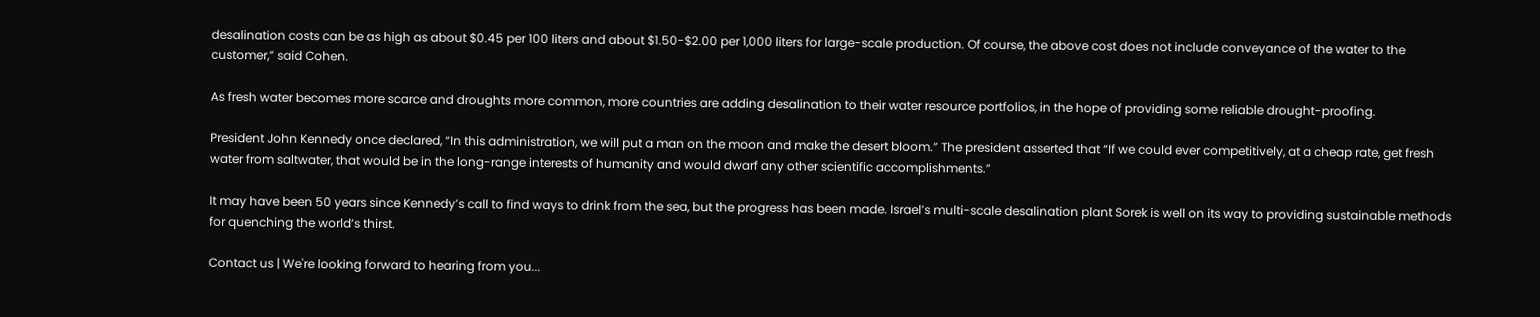desalination costs can be as high as about $0.45 per 100 liters and about $1.50-$2.00 per 1,000 liters for large-scale production. Of course, the above cost does not include conveyance of the water to the customer,” said Cohen.

As fresh water becomes more scarce and droughts more common, more countries are adding desalination to their water resource portfolios, in the hope of providing some reliable drought-proofing.

President John Kennedy once declared, “In this administration, we will put a man on the moon and make the desert bloom.” The president asserted that “If we could ever competitively, at a cheap rate, get fresh water from saltwater, that would be in the long-range interests of humanity and would dwarf any other scientific accomplishments.”

It may have been 50 years since Kennedy’s call to find ways to drink from the sea, but the progress has been made. Israel’s multi-scale desalination plant Sorek is well on its way to providing sustainable methods for quenching the world’s thirst.

Contact us | We're looking forward to hearing from you...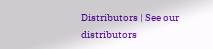Distributors | See our distributors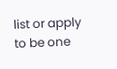list or apply to be one